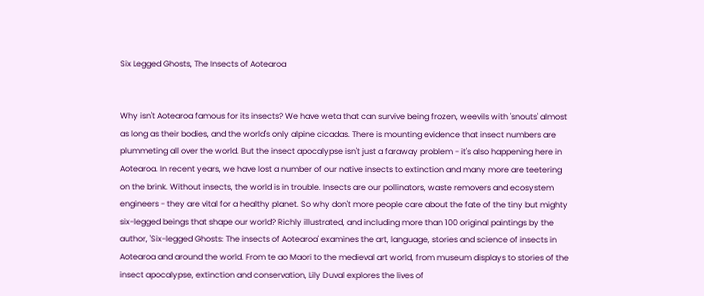Six Legged Ghosts, The Insects of Aotearoa


Why isn't Aotearoa famous for its insects? We have weta that can survive being frozen, weevils with 'snouts' almost as long as their bodies, and the world's only alpine cicadas. There is mounting evidence that insect numbers are plummeting all over the world. But the insect apocalypse isn't just a faraway problem - it's also happening here in Aotearoa. In recent years, we have lost a number of our native insects to extinction and many more are teetering on the brink. Without insects, the world is in trouble. Insects are our pollinators, waste removers and ecosystem engineers - they are vital for a healthy planet. So why don't more people care about the fate of the tiny but mighty six-legged beings that shape our world? Richly illustrated, and including more than 100 original paintings by the author, 'Six-legged Ghosts: The insects of Aotearoa' examines the art, language, stories and science of insects in Aotearoa and around the world. From te ao Maori to the medieval art world, from museum displays to stories of the insect apocalypse, extinction and conservation, Lily Duval explores the lives of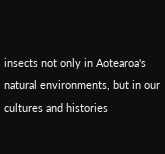insects not only in Aotearoa's natural environments, but in our cultures and histories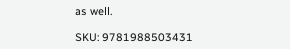as well.

SKU: 9781988503431